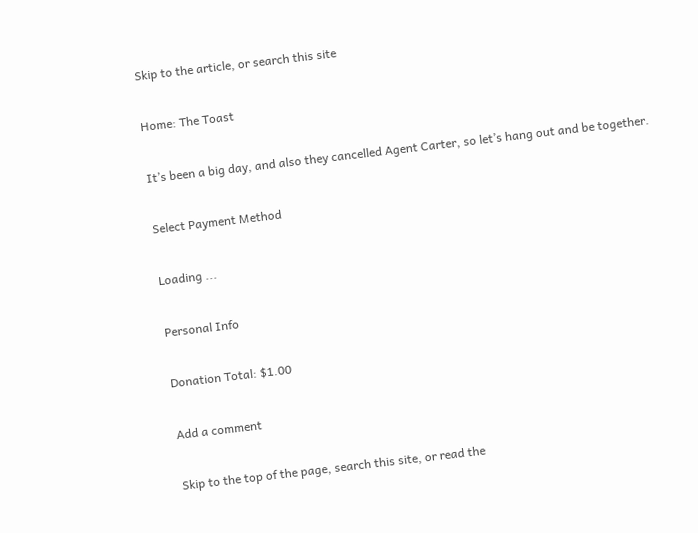Skip to the article, or search this site

Home: The Toast

It’s been a big day, and also they cancelled Agent Carter, so let’s hang out and be together.

Select Payment Method

Loading ...

Personal Info

Donation Total: $1.00

Add a comment

Skip to the top of the page, search this site, or read the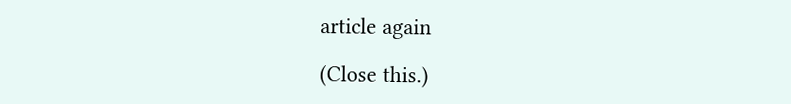article again

(Close this.)